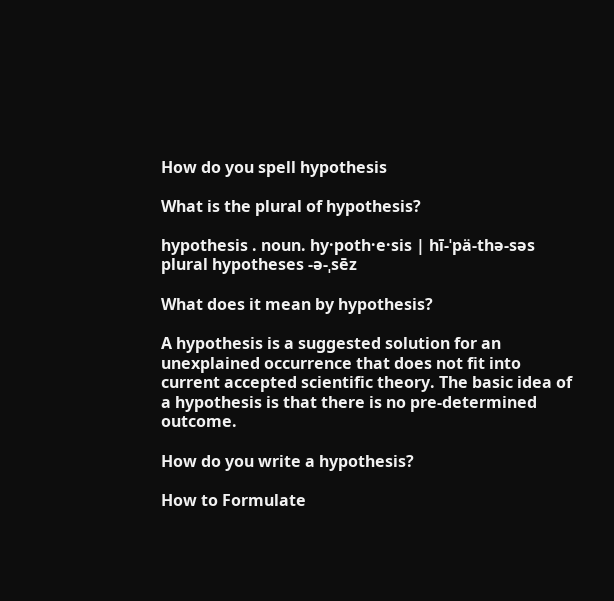How do you spell hypothesis

What is the plural of hypothesis?

hypothesis . noun. hy·poth·e·sis | hī-ˈpä-thə-səs plural hypotheses -ə-ˌsēz

What does it mean by hypothesis?

A hypothesis is a suggested solution for an unexplained occurrence that does not fit into current accepted scientific theory. The basic idea of a hypothesis is that there is no pre-determined outcome.

How do you write a hypothesis?

How to Formulate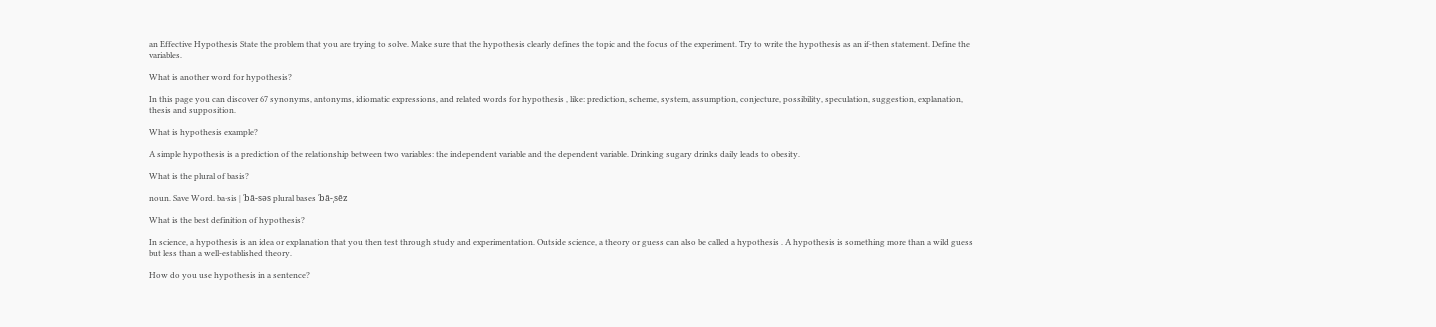an Effective Hypothesis State the problem that you are trying to solve. Make sure that the hypothesis clearly defines the topic and the focus of the experiment. Try to write the hypothesis as an if-then statement. Define the variables.

What is another word for hypothesis?

In this page you can discover 67 synonyms, antonyms, idiomatic expressions, and related words for hypothesis , like: prediction, scheme, system, assumption, conjecture, possibility, speculation, suggestion, explanation, thesis and supposition.

What is hypothesis example?

A simple hypothesis is a prediction of the relationship between two variables: the independent variable and the dependent variable. Drinking sugary drinks daily leads to obesity.

What is the plural of basis?

noun. Save Word. ba·sis | ˈbā-səs plural bases ˈbā-ˌsēz

What is the best definition of hypothesis?

In science, a hypothesis is an idea or explanation that you then test through study and experimentation. Outside science, a theory or guess can also be called a hypothesis . A hypothesis is something more than a wild guess but less than a well-established theory.

How do you use hypothesis in a sentence?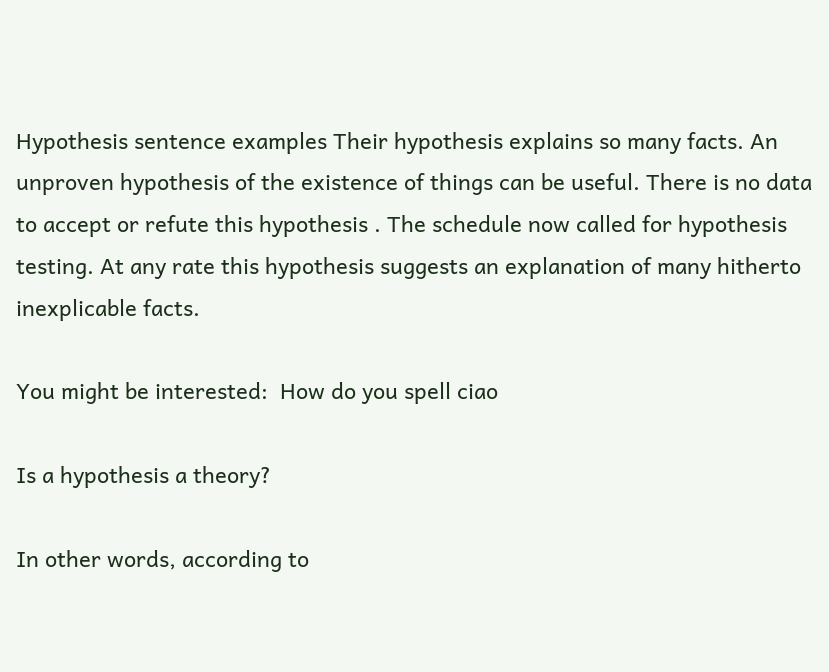Hypothesis sentence examples Their hypothesis explains so many facts. An unproven hypothesis of the existence of things can be useful. There is no data to accept or refute this hypothesis . The schedule now called for hypothesis testing. At any rate this hypothesis suggests an explanation of many hitherto inexplicable facts.

You might be interested:  How do you spell ciao

Is a hypothesis a theory?

In other words, according to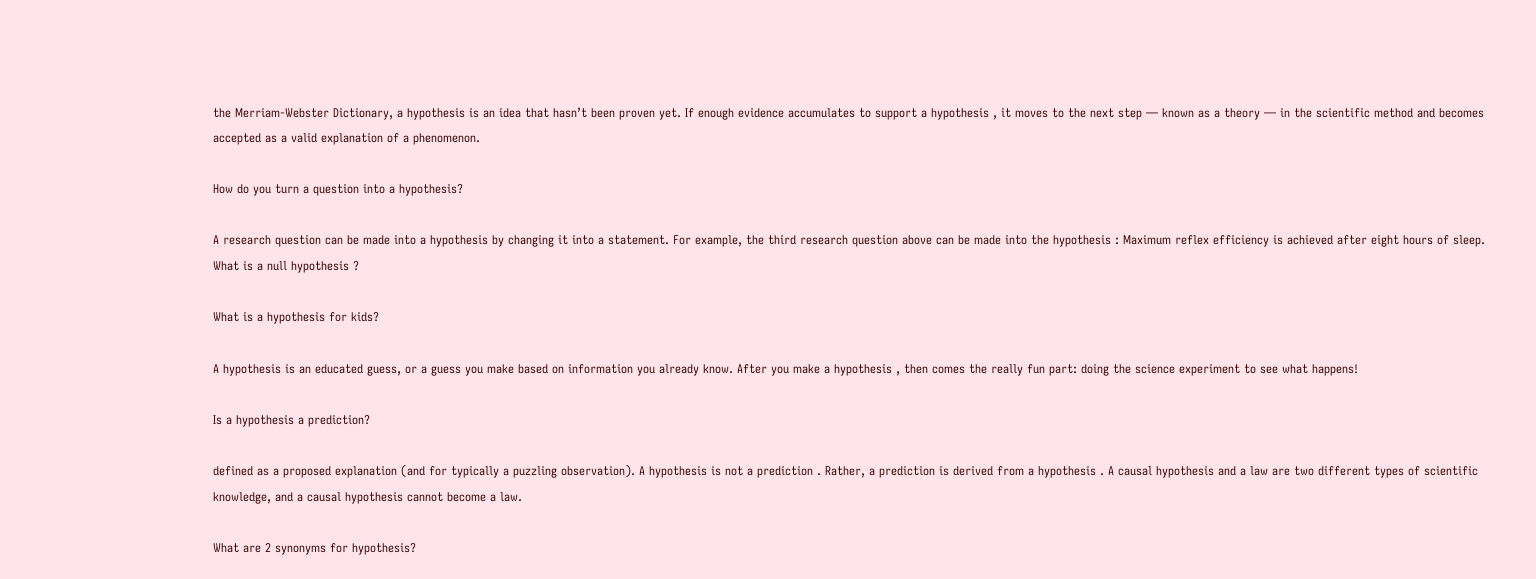the Merriam-Webster Dictionary, a hypothesis is an idea that hasn’t been proven yet. If enough evidence accumulates to support a hypothesis , it moves to the next step — known as a theory — in the scientific method and becomes accepted as a valid explanation of a phenomenon.

How do you turn a question into a hypothesis?

A research question can be made into a hypothesis by changing it into a statement. For example, the third research question above can be made into the hypothesis : Maximum reflex efficiency is achieved after eight hours of sleep. What is a null hypothesis ?

What is a hypothesis for kids?

A hypothesis is an educated guess, or a guess you make based on information you already know. After you make a hypothesis , then comes the really fun part: doing the science experiment to see what happens!

Is a hypothesis a prediction?

defined as a proposed explanation (and for typically a puzzling observation). A hypothesis is not a prediction . Rather, a prediction is derived from a hypothesis . A causal hypothesis and a law are two different types of scientific knowledge, and a causal hypothesis cannot become a law.

What are 2 synonyms for hypothesis?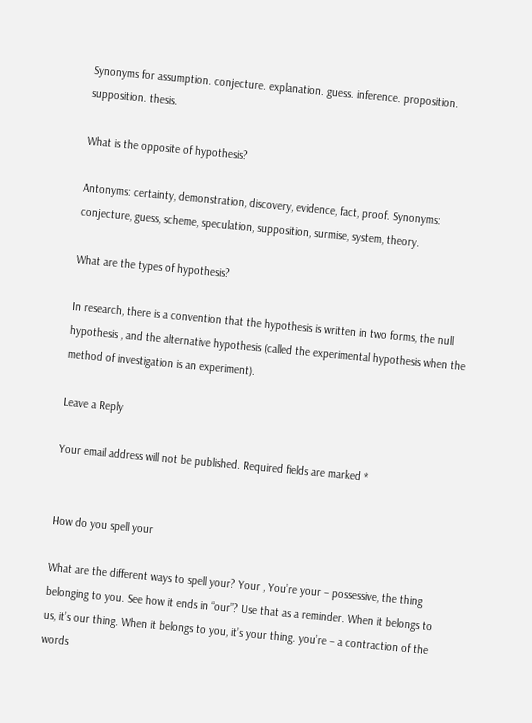Synonyms for assumption. conjecture. explanation. guess. inference. proposition. supposition. thesis.

What is the opposite of hypothesis?

Antonyms: certainty, demonstration, discovery, evidence, fact, proof. Synonyms: conjecture, guess, scheme, speculation, supposition, surmise, system, theory.

What are the types of hypothesis?

In research, there is a convention that the hypothesis is written in two forms, the null hypothesis , and the alternative hypothesis (called the experimental hypothesis when the method of investigation is an experiment).

Leave a Reply

Your email address will not be published. Required fields are marked *


How do you spell your

What are the different ways to spell your? Your , You’re your – possessive, the thing belonging to you. See how it ends in “our”? Use that as a reminder. When it belongs to us, it’s our thing. When it belongs to you, it’s your thing. you’re – a contraction of the words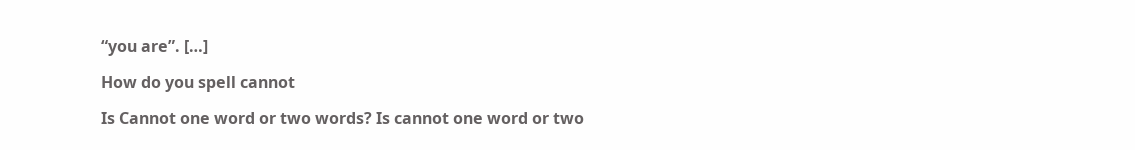“you are”. […]

How do you spell cannot

Is Cannot one word or two words? Is cannot one word or two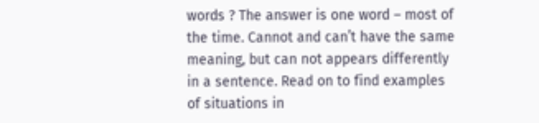words ? The answer is one word – most of the time. Cannot and can’t have the same meaning, but can not appears differently in a sentence. Read on to find examples of situations in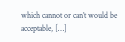which cannot or can’t would be acceptable, […]